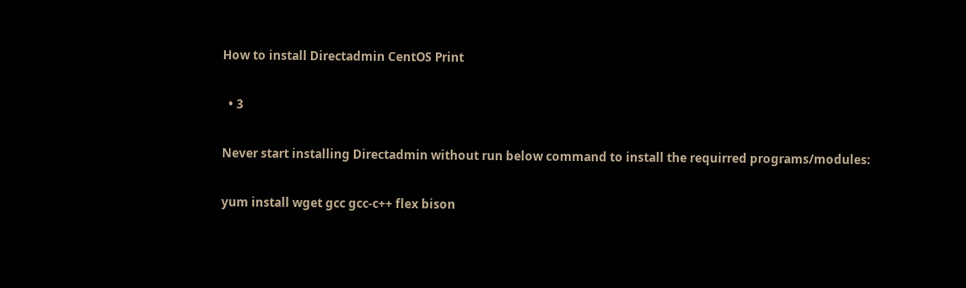How to install Directadmin CentOS Print

  • 3

Never start installing Directadmin without run below command to install the requirred programs/modules:

yum install wget gcc gcc-c++ flex bison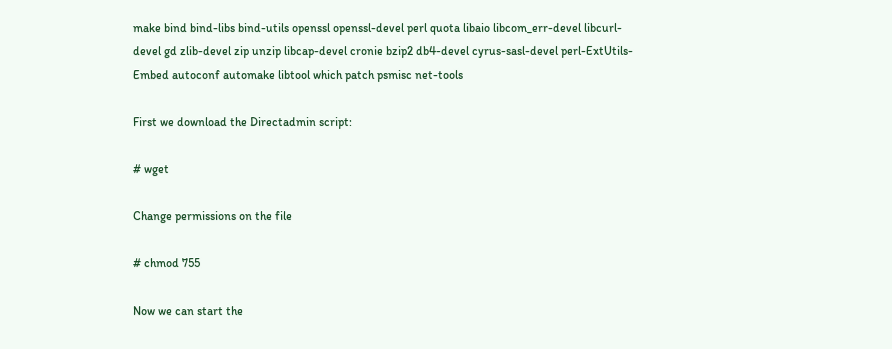make bind bind-libs bind-utils openssl openssl-devel perl quota libaio libcom_err-devel libcurl-devel gd zlib-devel zip unzip libcap-devel cronie bzip2 db4-devel cyrus-sasl-devel perl-ExtUtils-Embed autoconf automake libtool which patch psmisc net-tools

First we download the Directadmin script:

# wget

Change permissions on the file

# chmod 755

Now we can start the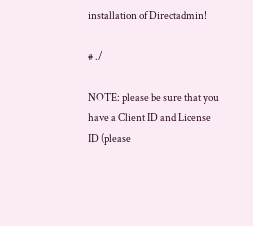installation of Directadmin!

# ./

NOTE: please be sure that you have a Client ID and License ID (please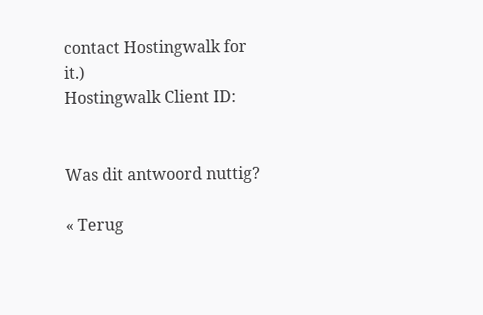contact Hostingwalk for it.)
Hostingwalk Client ID:


Was dit antwoord nuttig?

« Terug